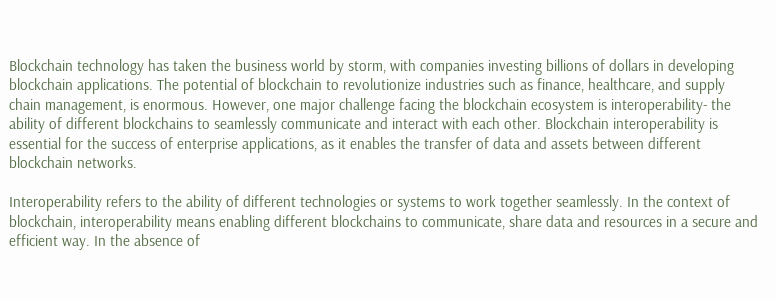Blockchain technology has taken the business world by storm, with companies investing billions of dollars in developing blockchain applications. The potential of blockchain to revolutionize industries such as finance, healthcare, and supply chain management, is enormous. However, one major challenge facing the blockchain ecosystem is interoperability- the ability of different blockchains to seamlessly communicate and interact with each other. Blockchain interoperability is essential for the success of enterprise applications, as it enables the transfer of data and assets between different blockchain networks.

Interoperability refers to the ability of different technologies or systems to work together seamlessly. In the context of blockchain, interoperability means enabling different blockchains to communicate, share data and resources in a secure and efficient way. In the absence of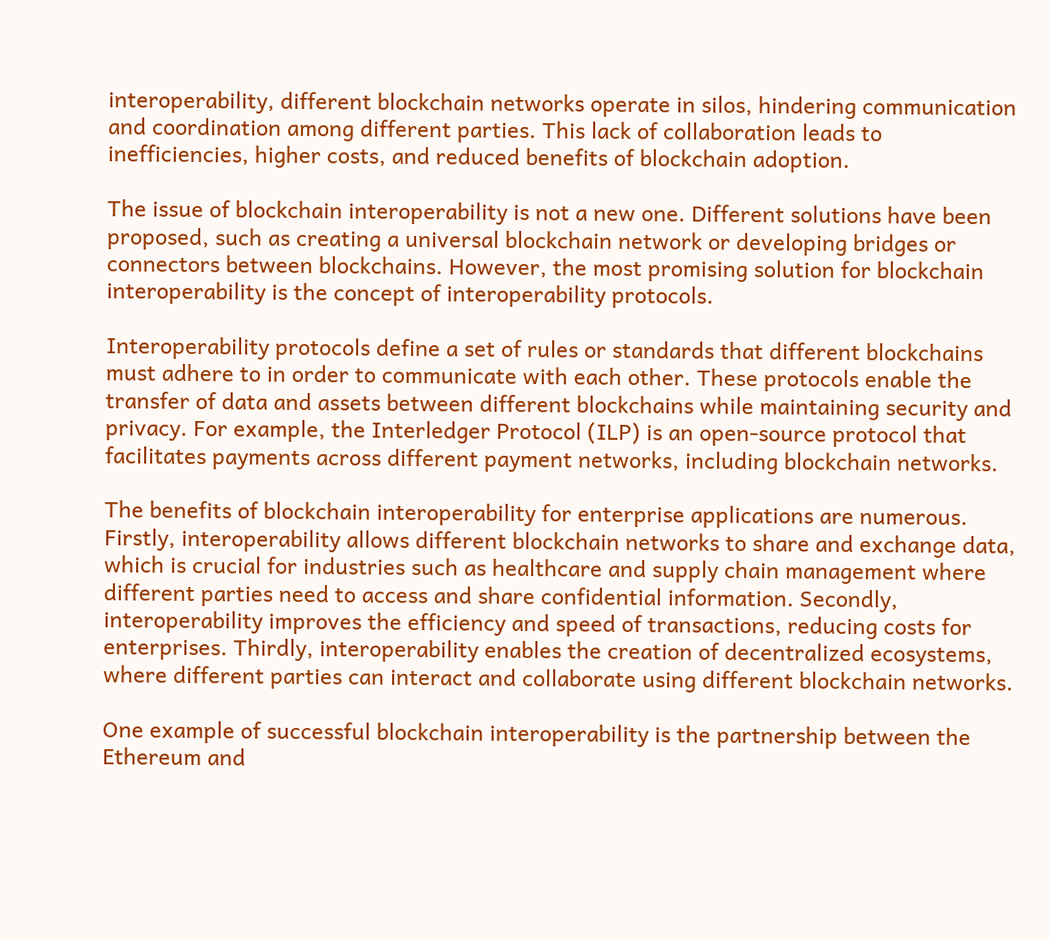interoperability, different blockchain networks operate in silos, hindering communication and coordination among different parties. This lack of collaboration leads to inefficiencies, higher costs, and reduced benefits of blockchain adoption.

The issue of blockchain interoperability is not a new one. Different solutions have been proposed, such as creating a universal blockchain network or developing bridges or connectors between blockchains. However, the most promising solution for blockchain interoperability is the concept of interoperability protocols.

Interoperability protocols define a set of rules or standards that different blockchains must adhere to in order to communicate with each other. These protocols enable the transfer of data and assets between different blockchains while maintaining security and privacy. For example, the Interledger Protocol (ILP) is an open-source protocol that facilitates payments across different payment networks, including blockchain networks.

The benefits of blockchain interoperability for enterprise applications are numerous. Firstly, interoperability allows different blockchain networks to share and exchange data, which is crucial for industries such as healthcare and supply chain management where different parties need to access and share confidential information. Secondly, interoperability improves the efficiency and speed of transactions, reducing costs for enterprises. Thirdly, interoperability enables the creation of decentralized ecosystems, where different parties can interact and collaborate using different blockchain networks.

One example of successful blockchain interoperability is the partnership between the Ethereum and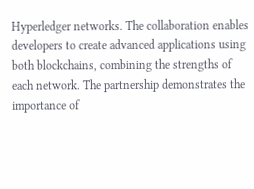Hyperledger networks. The collaboration enables developers to create advanced applications using both blockchains, combining the strengths of each network. The partnership demonstrates the importance of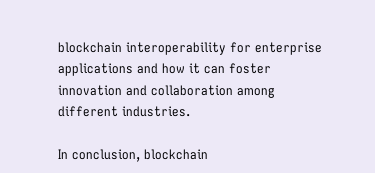blockchain interoperability for enterprise applications and how it can foster innovation and collaboration among different industries.

In conclusion, blockchain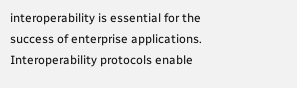interoperability is essential for the success of enterprise applications. Interoperability protocols enable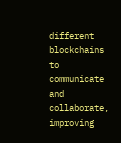different blockchains to communicate and collaborate, improving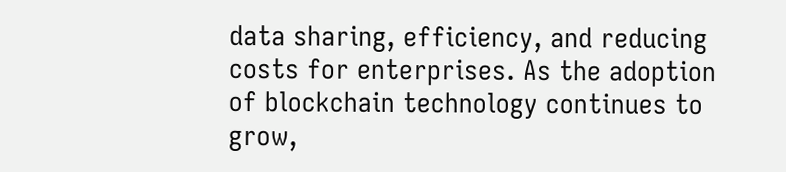data sharing, efficiency, and reducing costs for enterprises. As the adoption of blockchain technology continues to grow,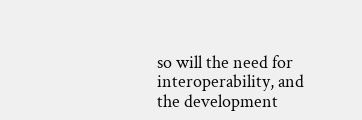so will the need for interoperability, and the development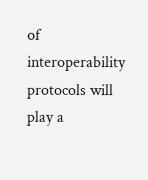of interoperability protocols will play a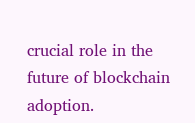crucial role in the future of blockchain adoption.